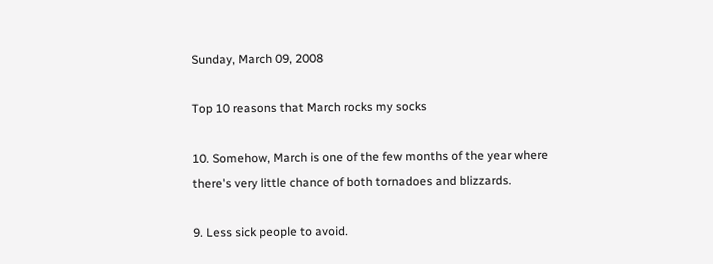Sunday, March 09, 2008

Top 10 reasons that March rocks my socks

10. Somehow, March is one of the few months of the year where there's very little chance of both tornadoes and blizzards.

9. Less sick people to avoid.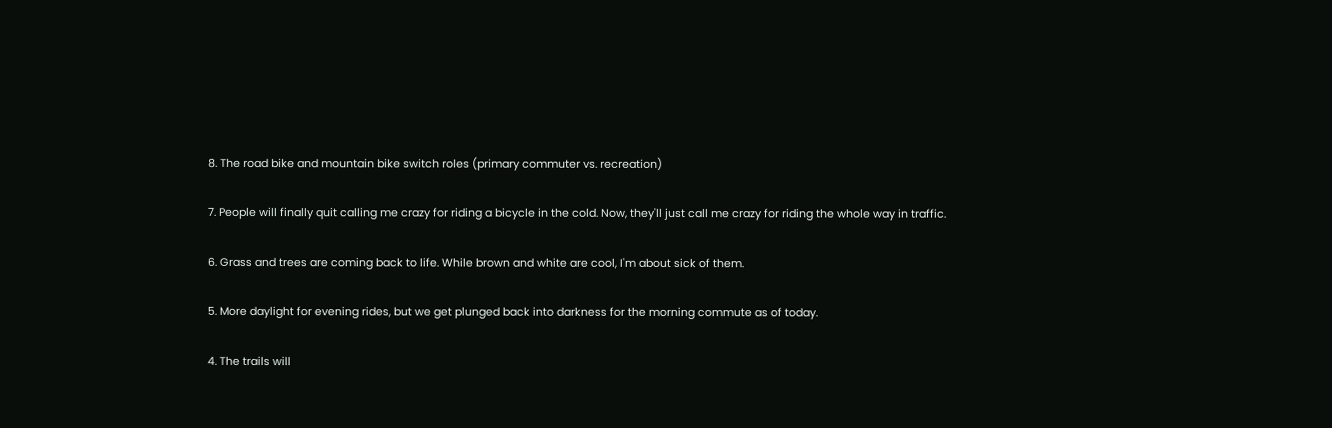8. The road bike and mountain bike switch roles (primary commuter vs. recreation)

7. People will finally quit calling me crazy for riding a bicycle in the cold. Now, they'll just call me crazy for riding the whole way in traffic.

6. Grass and trees are coming back to life. While brown and white are cool, I'm about sick of them.

5. More daylight for evening rides, but we get plunged back into darkness for the morning commute as of today.

4. The trails will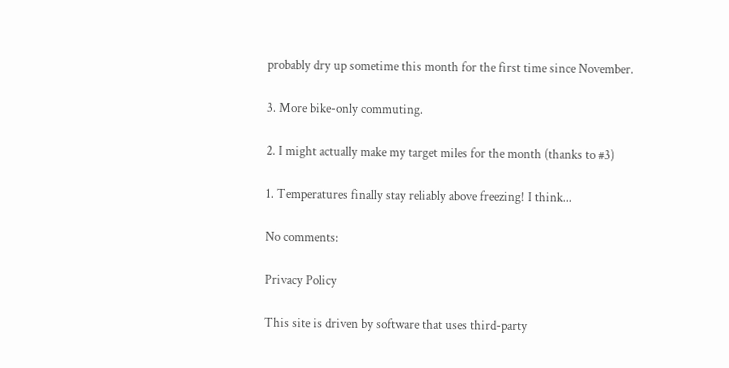probably dry up sometime this month for the first time since November.

3. More bike-only commuting.

2. I might actually make my target miles for the month (thanks to #3)

1. Temperatures finally stay reliably above freezing! I think...

No comments:

Privacy Policy

This site is driven by software that uses third-party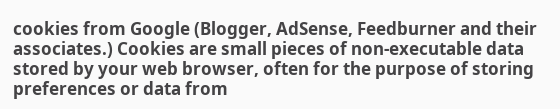cookies from Google (Blogger, AdSense, Feedburner and their associates.) Cookies are small pieces of non-executable data stored by your web browser, often for the purpose of storing preferences or data from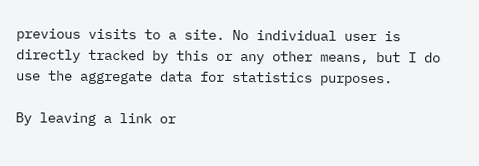previous visits to a site. No individual user is directly tracked by this or any other means, but I do use the aggregate data for statistics purposes.

By leaving a link or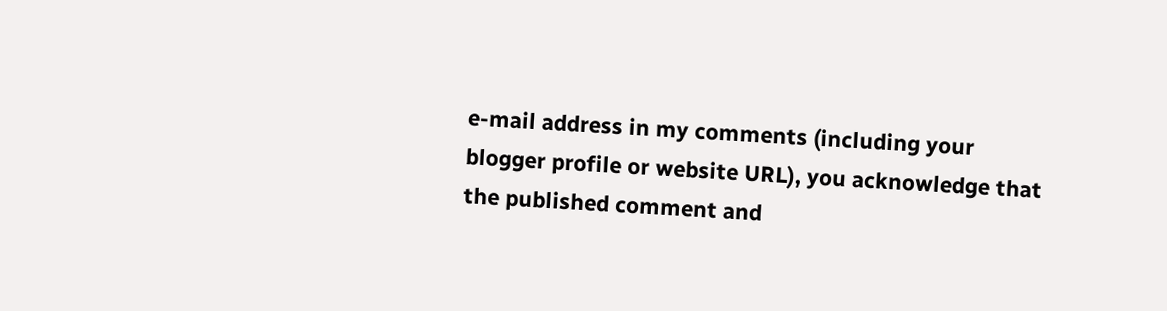e-mail address in my comments (including your blogger profile or website URL), you acknowledge that the published comment and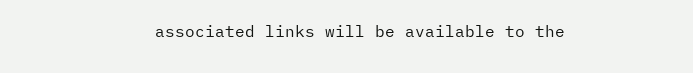associated links will be available to the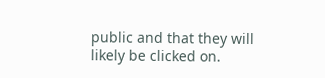public and that they will likely be clicked on.